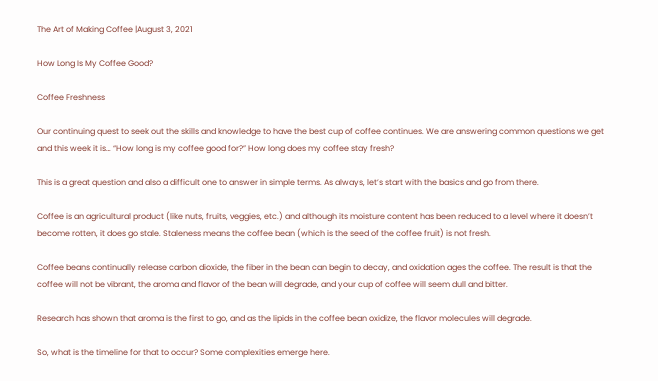The Art of Making Coffee |August 3, 2021

How Long Is My Coffee Good?

Coffee Freshness

Our continuing quest to seek out the skills and knowledge to have the best cup of coffee continues. We are answering common questions we get and this week it is… “How long is my coffee good for?” How long does my coffee stay fresh?

This is a great question and also a difficult one to answer in simple terms. As always, let’s start with the basics and go from there.

Coffee is an agricultural product (like nuts, fruits, veggies, etc.) and although its moisture content has been reduced to a level where it doesn’t become rotten, it does go stale. Staleness means the coffee bean (which is the seed of the coffee fruit) is not fresh.

Coffee beans continually release carbon dioxide, the fiber in the bean can begin to decay, and oxidation ages the coffee. The result is that the coffee will not be vibrant, the aroma and flavor of the bean will degrade, and your cup of coffee will seem dull and bitter.

Research has shown that aroma is the first to go, and as the lipids in the coffee bean oxidize, the flavor molecules will degrade.

So, what is the timeline for that to occur? Some complexities emerge here.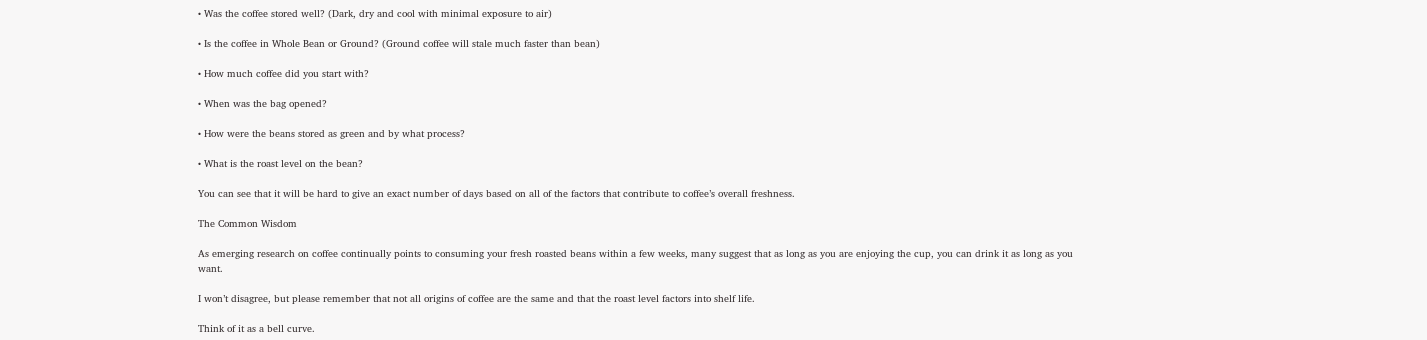• Was the coffee stored well? (Dark, dry and cool with minimal exposure to air)

• Is the coffee in Whole Bean or Ground? (Ground coffee will stale much faster than bean)

• How much coffee did you start with?

• When was the bag opened?

• How were the beans stored as green and by what process?

• What is the roast level on the bean?

You can see that it will be hard to give an exact number of days based on all of the factors that contribute to coffee’s overall freshness.

The Common Wisdom

As emerging research on coffee continually points to consuming your fresh roasted beans within a few weeks, many suggest that as long as you are enjoying the cup, you can drink it as long as you want.

I won’t disagree, but please remember that not all origins of coffee are the same and that the roast level factors into shelf life.

Think of it as a bell curve.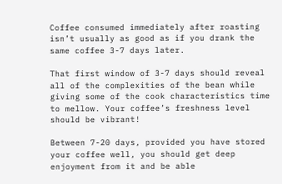Coffee consumed immediately after roasting isn’t usually as good as if you drank the same coffee 3-7 days later.

That first window of 3-7 days should reveal all of the complexities of the bean while giving some of the cook characteristics time to mellow. Your coffee’s freshness level should be vibrant!

Between 7-20 days, provided you have stored your coffee well, you should get deep enjoyment from it and be able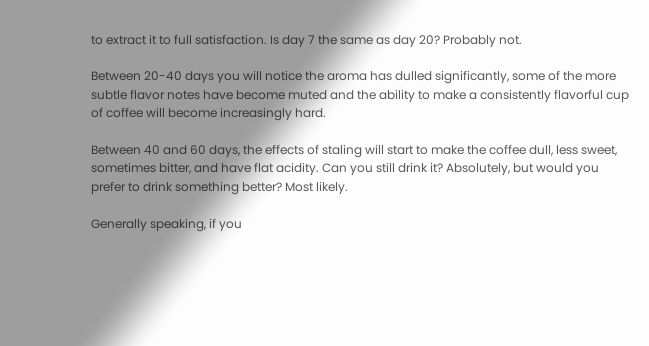to extract it to full satisfaction. Is day 7 the same as day 20? Probably not.

Between 20-40 days you will notice the aroma has dulled significantly, some of the more subtle flavor notes have become muted and the ability to make a consistently flavorful cup of coffee will become increasingly hard.

Between 40 and 60 days, the effects of staling will start to make the coffee dull, less sweet, sometimes bitter, and have flat acidity. Can you still drink it? Absolutely, but would you prefer to drink something better? Most likely.

Generally speaking, if you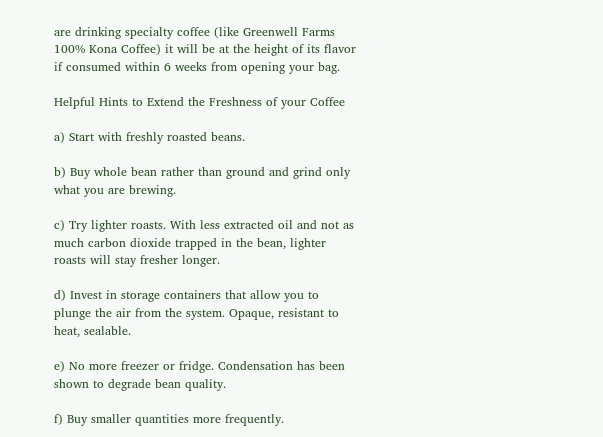are drinking specialty coffee (like Greenwell Farms 100% Kona Coffee) it will be at the height of its flavor if consumed within 6 weeks from opening your bag.

Helpful Hints to Extend the Freshness of your Coffee

a) Start with freshly roasted beans.

b) Buy whole bean rather than ground and grind only what you are brewing.

c) Try lighter roasts. With less extracted oil and not as much carbon dioxide trapped in the bean, lighter roasts will stay fresher longer.

d) Invest in storage containers that allow you to plunge the air from the system. Opaque, resistant to heat, sealable.

e) No more freezer or fridge. Condensation has been shown to degrade bean quality.

f) Buy smaller quantities more frequently.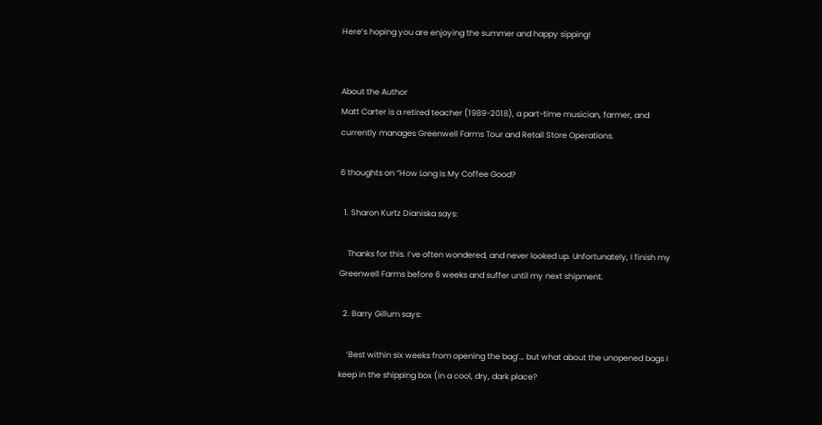Here’s hoping you are enjoying the summer and happy sipping!


About the Author
Matt Carter is a retired teacher (1989-2018), a part-time musician, farmer, and currently manages Greenwell Farms Tour and Retail Store Operations.

6 thoughts on “How Long Is My Coffee Good?

  1. Sharon Kurtz Dianiska says:

    Thanks for this. I’ve often wondered, and never looked up. Unfortunately, I finish my Greenwell Farms before 6 weeks and suffer until my next shipment.

  2. Barry Gillum says:

    ‘Best within six weeks from opening the bag’… but what about the unopened bags I keep in the shipping box (in a cool, dry, dark place?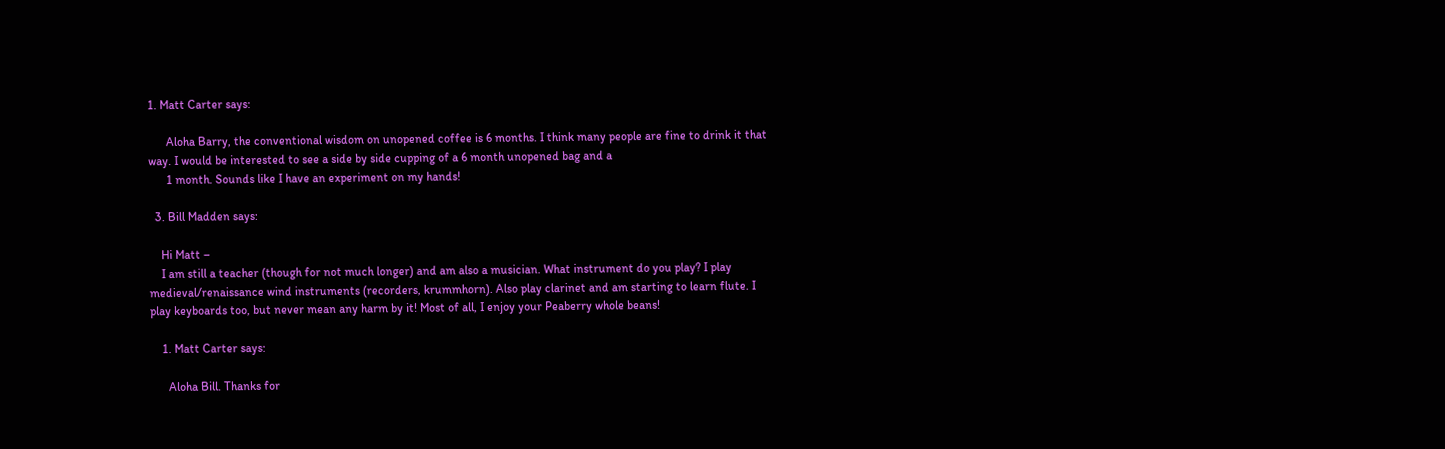1. Matt Carter says:

      Aloha Barry, the conventional wisdom on unopened coffee is 6 months. I think many people are fine to drink it that way. I would be interested to see a side by side cupping of a 6 month unopened bag and a
      1 month. Sounds like I have an experiment on my hands!

  3. Bill Madden says:

    Hi Matt –
    I am still a teacher (though for not much longer) and am also a musician. What instrument do you play? I play medieval/renaissance wind instruments (recorders, krummhorn). Also play clarinet and am starting to learn flute. I play keyboards too, but never mean any harm by it! Most of all, I enjoy your Peaberry whole beans!

    1. Matt Carter says:

      Aloha Bill. Thanks for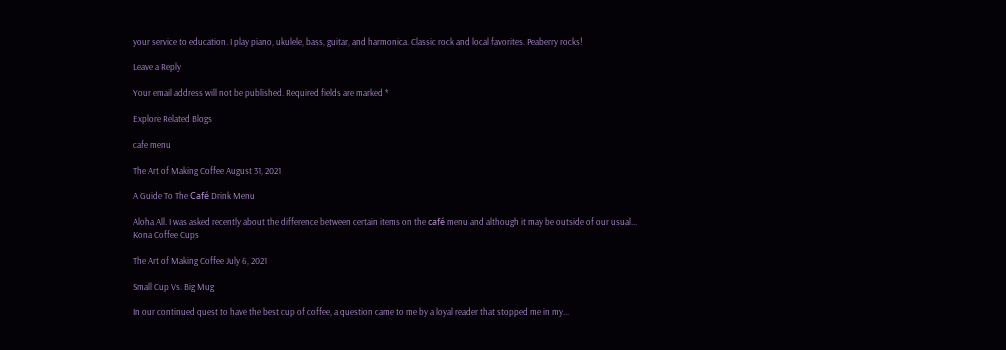your service to education. I play piano, ukulele, bass, guitar, and harmonica. Classic rock and local favorites. Peaberry rocks!

Leave a Reply

Your email address will not be published. Required fields are marked *

Explore Related Blogs

cafe menu

The Art of Making Coffee August 31, 2021

A Guide To The Café Drink Menu

Aloha All. I was asked recently about the difference between certain items on the café menu and although it may be outside of our usual...
Kona Coffee Cups

The Art of Making Coffee July 6, 2021

Small Cup Vs. Big Mug

In our continued quest to have the best cup of coffee, a question came to me by a loyal reader that stopped me in my...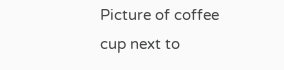Picture of coffee cup next to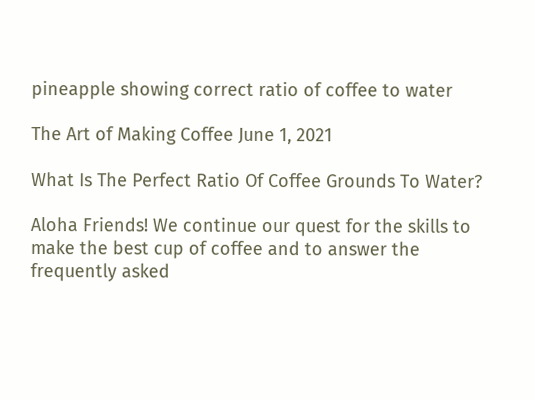pineapple showing correct ratio of coffee to water

The Art of Making Coffee June 1, 2021

What Is The Perfect Ratio Of Coffee Grounds To Water?

Aloha Friends! We continue our quest for the skills to make the best cup of coffee and to answer the frequently asked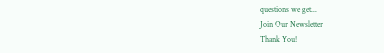questions we get...
Join Our Newsletter
Thank You!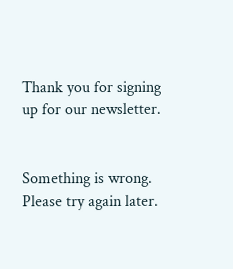Thank you for signing up for our newsletter.


Something is wrong. Please try again later.